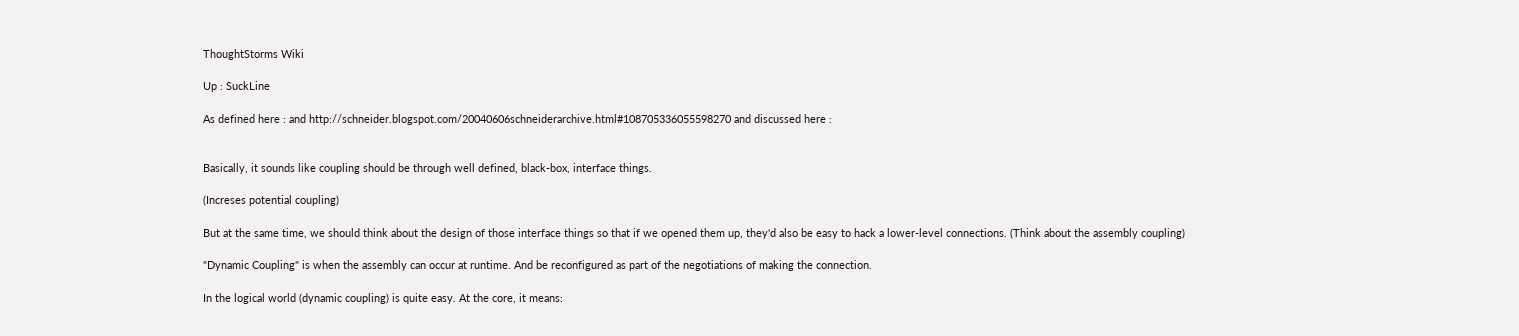ThoughtStorms Wiki

Up : SuckLine

As defined here : and http://schneider.blogspot.com/20040606schneiderarchive.html#108705336055598270 and discussed here :


Basically, it sounds like coupling should be through well defined, black-box, interface things.

(Increses potential coupling)

But at the same time, we should think about the design of those interface things so that if we opened them up, they'd also be easy to hack a lower-level connections. (Think about the assembly coupling)

"Dynamic Coupling" is when the assembly can occur at runtime. And be reconfigured as part of the negotiations of making the connection.

In the logical world (dynamic coupling) is quite easy. At the core, it means: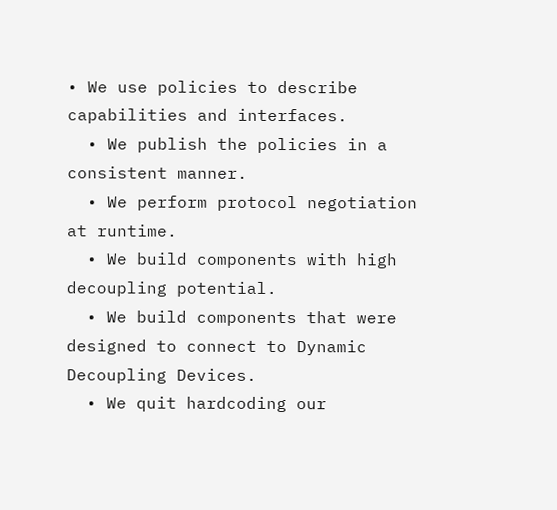• We use policies to describe capabilities and interfaces.
  • We publish the policies in a consistent manner.
  • We perform protocol negotiation at runtime.
  • We build components with high decoupling potential.
  • We build components that were designed to connect to Dynamic Decoupling Devices.
  • We quit hardcoding our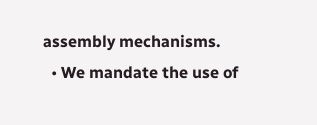assembly mechanisms.
  • We mandate the use of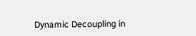Dynamic Decoupling in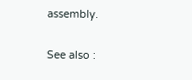assembly.

See also :